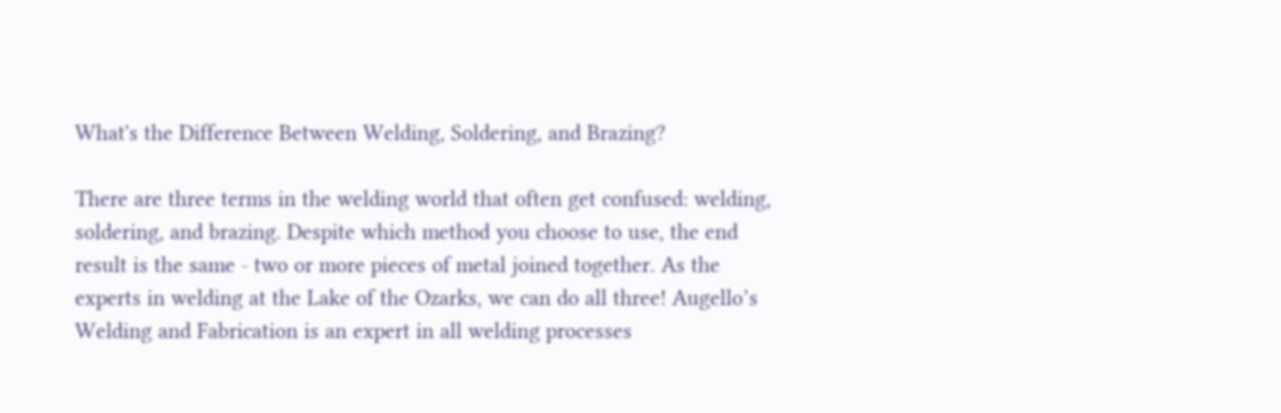What's the Difference Between Welding, Soldering, and Brazing?

There are three terms in the welding world that often get confused: welding, soldering, and brazing. Despite which method you choose to use, the end result is the same - two or more pieces of metal joined together. As the experts in welding at the Lake of the Ozarks, we can do all three! Augello’s Welding and Fabrication is an expert in all welding processes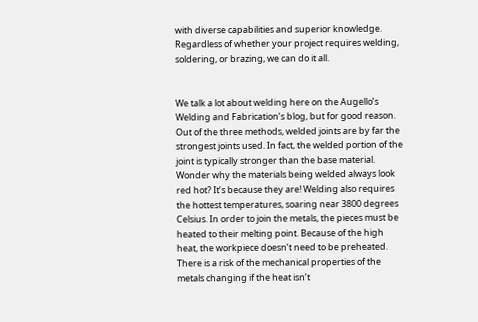with diverse capabilities and superior knowledge. Regardless of whether your project requires welding, soldering, or brazing, we can do it all.


We talk a lot about welding here on the Augello’s Welding and Fabrication’s blog, but for good reason. Out of the three methods, welded joints are by far the strongest joints used. In fact, the welded portion of the joint is typically stronger than the base material. Wonder why the materials being welded always look red hot? It’s because they are! Welding also requires the hottest temperatures, soaring near 3800 degrees Celsius. In order to join the metals, the pieces must be heated to their melting point. Because of the high heat, the workpiece doesn’t need to be preheated. There is a risk of the mechanical properties of the metals changing if the heat isn’t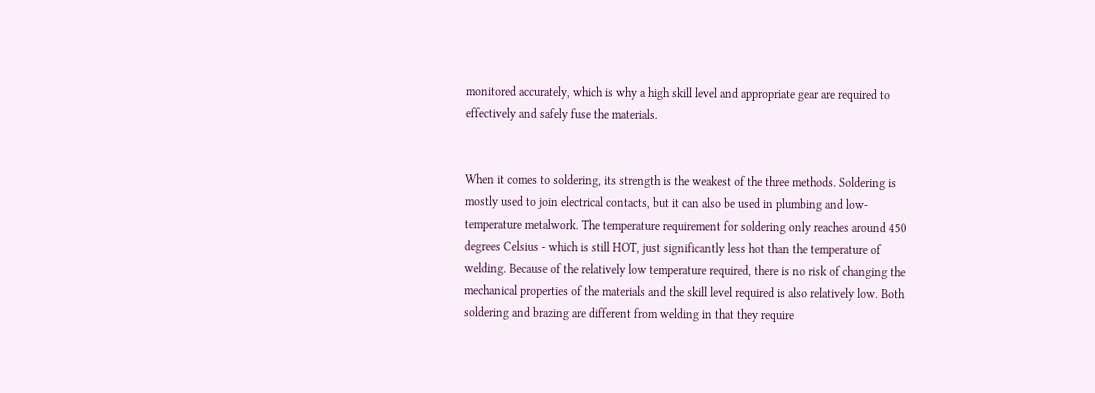monitored accurately, which is why a high skill level and appropriate gear are required to effectively and safely fuse the materials.


When it comes to soldering, its strength is the weakest of the three methods. Soldering is mostly used to join electrical contacts, but it can also be used in plumbing and low-temperature metalwork. The temperature requirement for soldering only reaches around 450 degrees Celsius - which is still HOT, just significantly less hot than the temperature of welding. Because of the relatively low temperature required, there is no risk of changing the mechanical properties of the materials and the skill level required is also relatively low. Both soldering and brazing are different from welding in that they require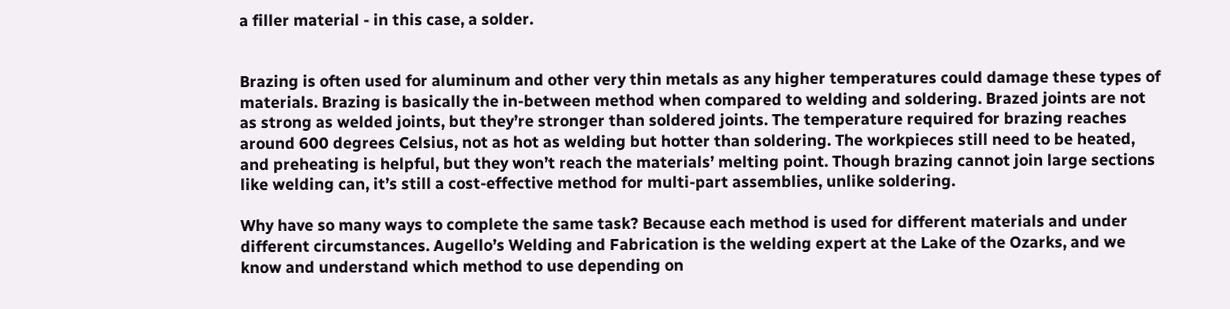a filler material - in this case, a solder.


Brazing is often used for aluminum and other very thin metals as any higher temperatures could damage these types of materials. Brazing is basically the in-between method when compared to welding and soldering. Brazed joints are not as strong as welded joints, but they’re stronger than soldered joints. The temperature required for brazing reaches around 600 degrees Celsius, not as hot as welding but hotter than soldering. The workpieces still need to be heated, and preheating is helpful, but they won’t reach the materials’ melting point. Though brazing cannot join large sections like welding can, it’s still a cost-effective method for multi-part assemblies, unlike soldering.

Why have so many ways to complete the same task? Because each method is used for different materials and under different circumstances. Augello’s Welding and Fabrication is the welding expert at the Lake of the Ozarks, and we know and understand which method to use depending on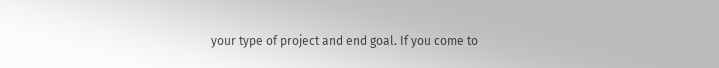your type of project and end goal. If you come to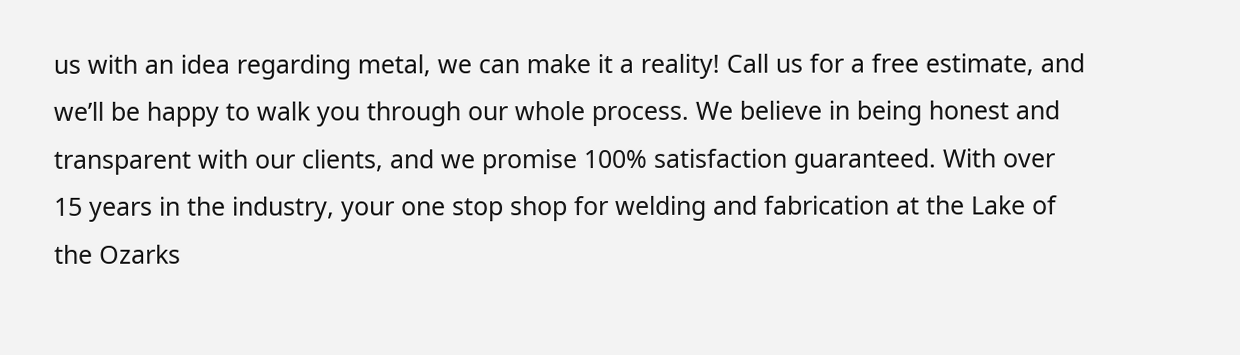us with an idea regarding metal, we can make it a reality! Call us for a free estimate, and we’ll be happy to walk you through our whole process. We believe in being honest and transparent with our clients, and we promise 100% satisfaction guaranteed. With over 15 years in the industry, your one stop shop for welding and fabrication at the Lake of the Ozarks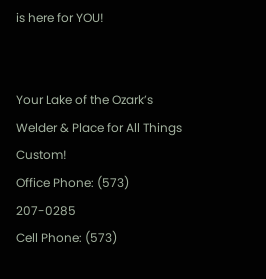is here for YOU!


Your Lake of the Ozark’s Welder & Place for All Things Custom!
Office Phone: (573) 207-0285
Cell Phone: (573)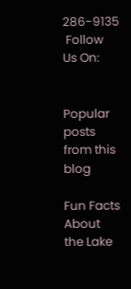286-9135
 Follow Us On:


Popular posts from this blog

Fun Facts About the Lake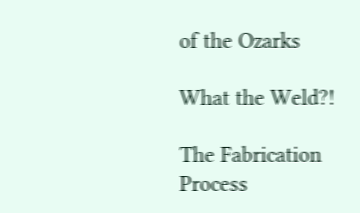of the Ozarks

What the Weld?!

The Fabrication Process